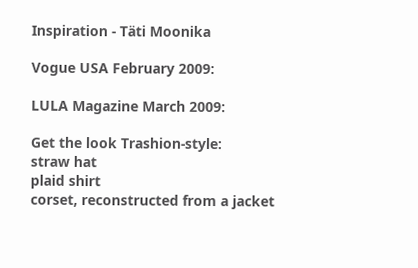Inspiration - Täti Moonika

Vogue USA February 2009:

LULA Magazine March 2009:

Get the look Trashion-style:
straw hat
plaid shirt
corset, reconstructed from a jacket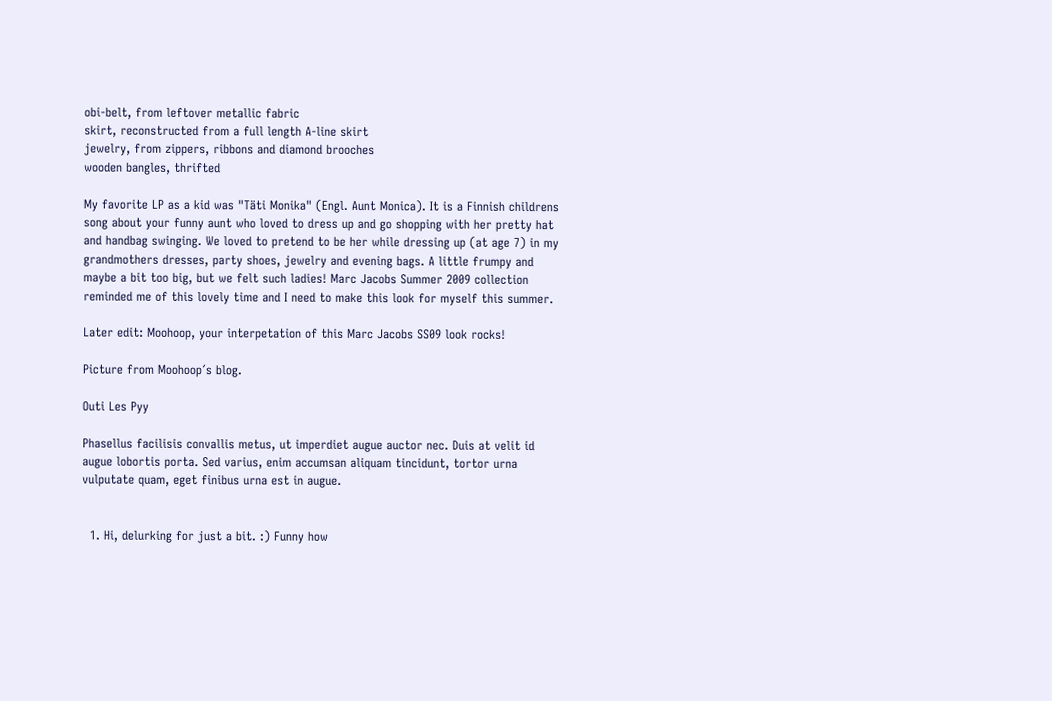obi-belt, from leftover metallic fabric
skirt, reconstructed from a full length A-line skirt
jewelry, from zippers, ribbons and diamond brooches
wooden bangles, thrifted

My favorite LP as a kid was "Täti Monika" (Engl. Aunt Monica). It is a Finnish childrens song about your funny aunt who loved to dress up and go shopping with her pretty hat and handbag swinging. We loved to pretend to be her while dressing up (at age 7) in my grandmothers dresses, party shoes, jewelry and evening bags. A little frumpy and maybe a bit too big, but we felt such ladies! Marc Jacobs Summer 2009 collection reminded me of this lovely time and I need to make this look for myself this summer.

Later edit: Moohoop, your interpetation of this Marc Jacobs SS09 look rocks!

Picture from Moohoop´s blog.

Outi Les Pyy

Phasellus facilisis convallis metus, ut imperdiet augue auctor nec. Duis at velit id augue lobortis porta. Sed varius, enim accumsan aliquam tincidunt, tortor urna vulputate quam, eget finibus urna est in augue.


  1. Hi, delurking for just a bit. :) Funny how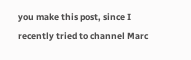you make this post, since I recently tried to channel Marc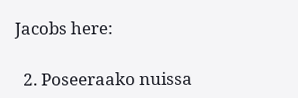Jacobs here:

  2. Poseeraako nuissa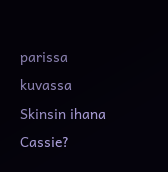parissa kuvassa Skinsin ihana Cassie?